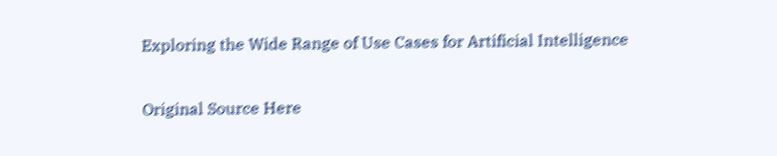Exploring the Wide Range of Use Cases for Artificial Intelligence

Original Source Here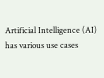Artificial Intelligence (AI) has various use cases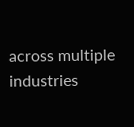across multiple industries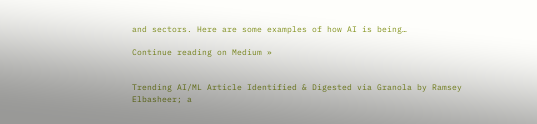and sectors. Here are some examples of how AI is being…

Continue reading on Medium »


Trending AI/ML Article Identified & Digested via Granola by Ramsey Elbasheer; a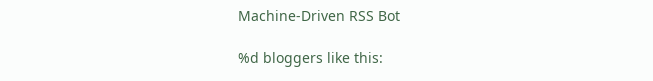Machine-Driven RSS Bot

%d bloggers like this: